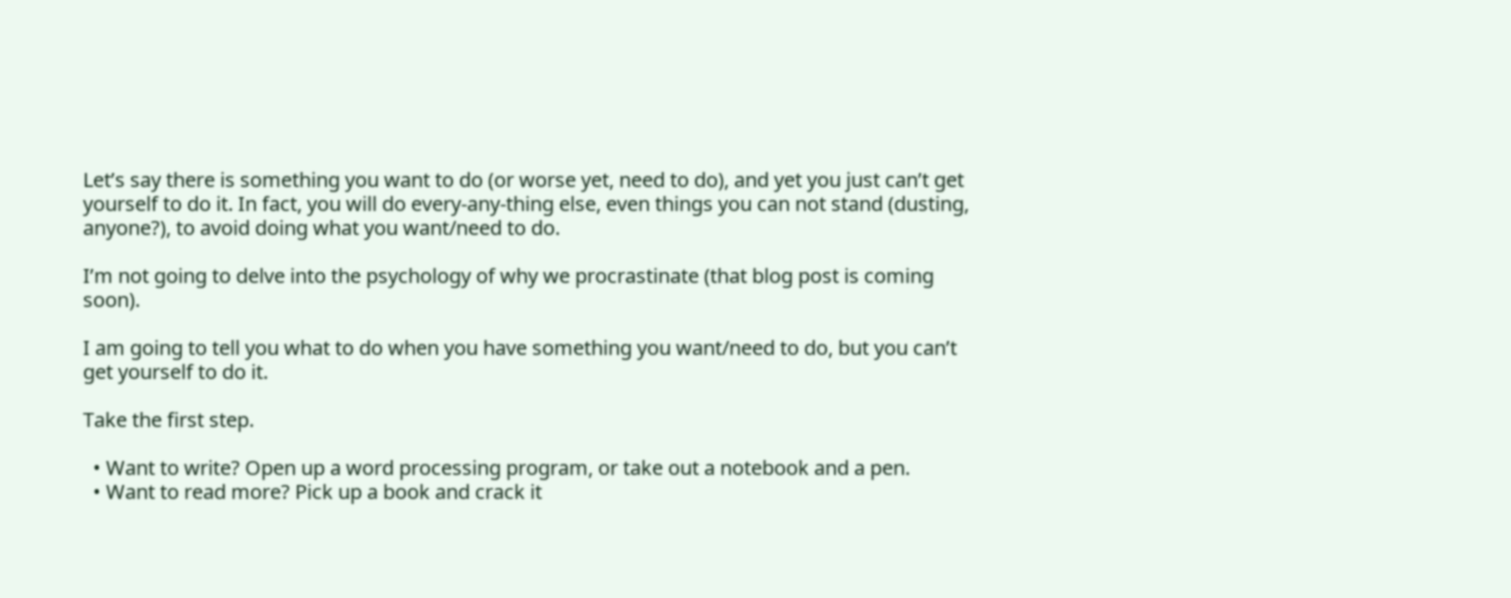Let’s say there is something you want to do (or worse yet, need to do), and yet you just can’t get yourself to do it. In fact, you will do every-any-thing else, even things you can not stand (dusting, anyone?), to avoid doing what you want/need to do.

I’m not going to delve into the psychology of why we procrastinate (that blog post is coming soon).

I am going to tell you what to do when you have something you want/need to do, but you can’t get yourself to do it.

Take the first step.

  • Want to write? Open up a word processing program, or take out a notebook and a pen.
  • Want to read more? Pick up a book and crack it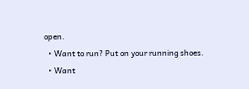open.
  • Want to run? Put on your running shoes.
  • Want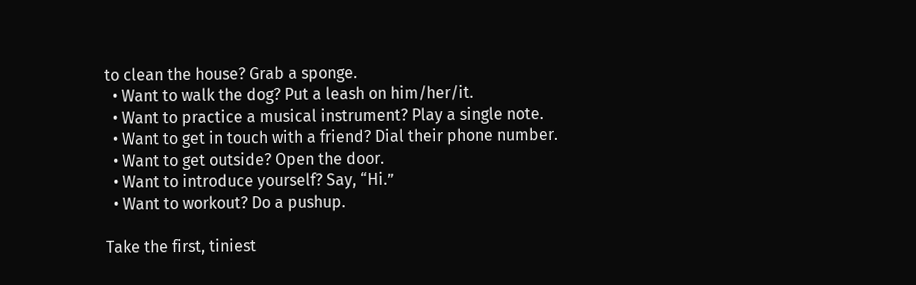to clean the house? Grab a sponge.
  • Want to walk the dog? Put a leash on him/her/it.
  • Want to practice a musical instrument? Play a single note.
  • Want to get in touch with a friend? Dial their phone number.
  • Want to get outside? Open the door.
  • Want to introduce yourself? Say, “Hi.”
  • Want to workout? Do a pushup.

Take the first, tiniest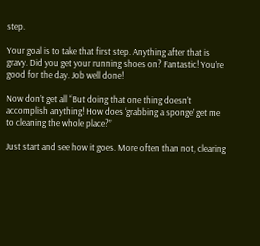step.

Your goal is to take that first step. Anything after that is gravy. Did you get your running shoes on? Fantastic! You’re good for the day. Job well done!

Now don’t get all “But doing that one thing doesn’t accomplish anything! How does ‘grabbing a sponge’ get me to cleaning the whole place?”

Just start and see how it goes. More often than not, clearing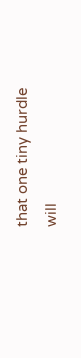that one tiny hurdle will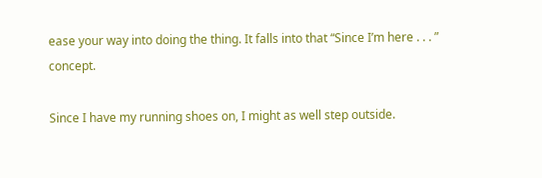ease your way into doing the thing. It falls into that “Since I’m here . . . ” concept.

Since I have my running shoes on, I might as well step outside.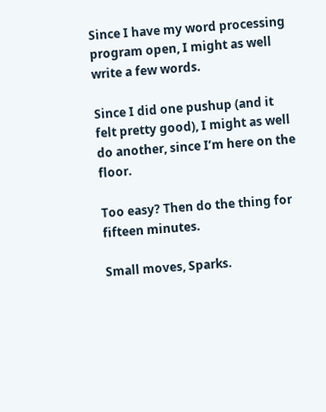Since I have my word processing program open, I might as well write a few words.

Since I did one pushup (and it felt pretty good), I might as well do another, since I’m here on the floor.

Too easy? Then do the thing for fifteen minutes.

Small moves, Sparks.